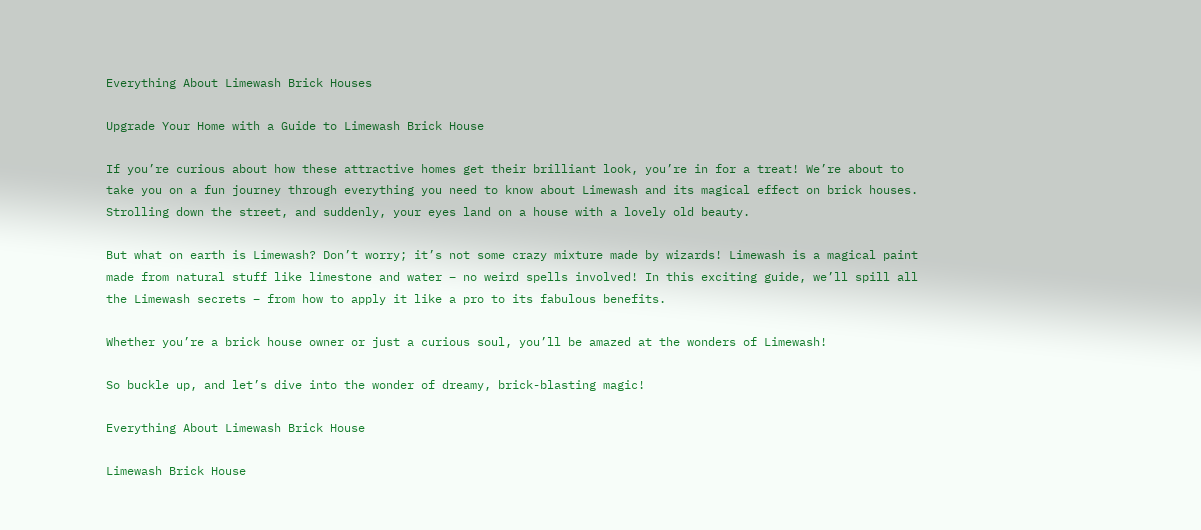Everything About Limewash Brick Houses

Upgrade Your Home with a Guide to Limewash Brick House

If you’re curious about how these attractive homes get their brilliant look, you’re in for a treat! We’re about to take you on a fun journey through everything you need to know about Limewash and its magical effect on brick houses. Strolling down the street, and suddenly, your eyes land on a house with a lovely old beauty.

But what on earth is Limewash? Don’t worry; it’s not some crazy mixture made by wizards! Limewash is a magical paint made from natural stuff like limestone and water – no weird spells involved! In this exciting guide, we’ll spill all the Limewash secrets – from how to apply it like a pro to its fabulous benefits.

Whether you’re a brick house owner or just a curious soul, you’ll be amazed at the wonders of Limewash!

So buckle up, and let’s dive into the wonder of dreamy, brick-blasting magic!

Everything About Limewash Brick House

Limewash Brick House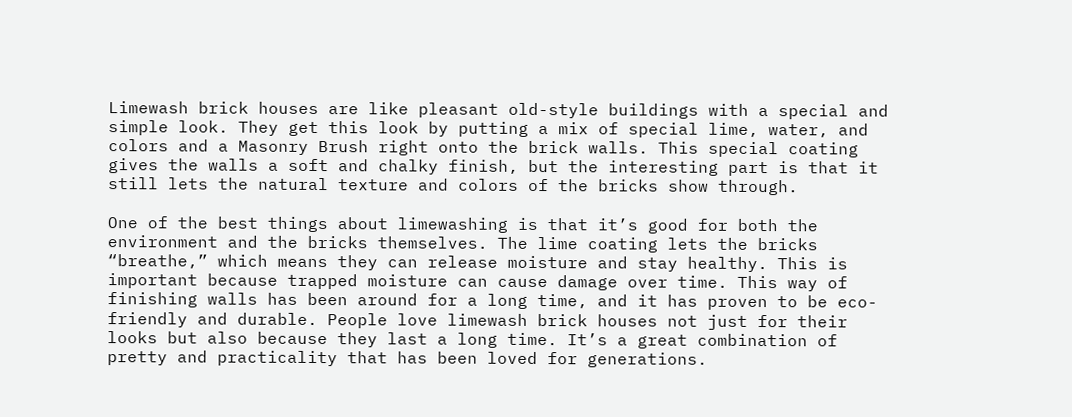Limewash brick houses are like pleasant old-style buildings with a special and simple look. They get this look by putting a mix of special lime, water, and colors and a Masonry Brush right onto the brick walls. This special coating gives the walls a soft and chalky finish, but the interesting part is that it still lets the natural texture and colors of the bricks show through.

One of the best things about limewashing is that it’s good for both the environment and the bricks themselves. The lime coating lets the bricks “breathe,” which means they can release moisture and stay healthy. This is important because trapped moisture can cause damage over time. This way of finishing walls has been around for a long time, and it has proven to be eco-friendly and durable. People love limewash brick houses not just for their looks but also because they last a long time. It’s a great combination of pretty and practicality that has been loved for generations.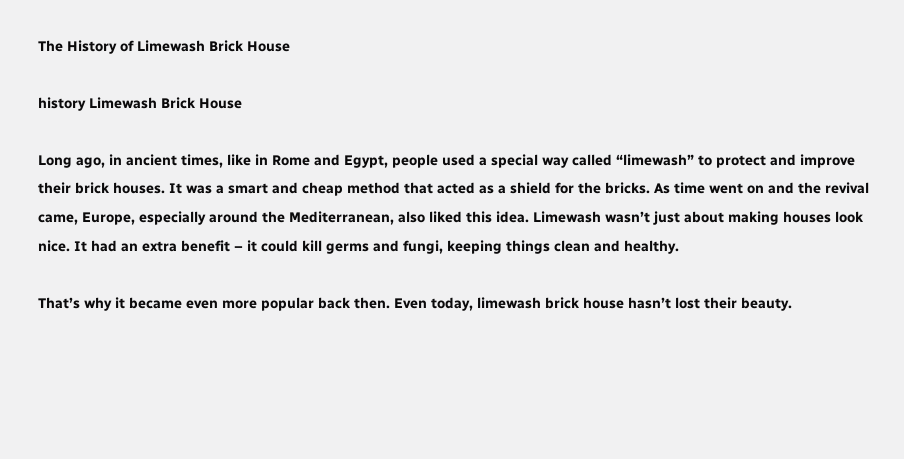The History of Limewash Brick House

history Limewash Brick House

Long ago, in ancient times, like in Rome and Egypt, people used a special way called “limewash” to protect and improve their brick houses. It was a smart and cheap method that acted as a shield for the bricks. As time went on and the revival came, Europe, especially around the Mediterranean, also liked this idea. Limewash wasn’t just about making houses look nice. It had an extra benefit – it could kill germs and fungi, keeping things clean and healthy.

That’s why it became even more popular back then. Even today, limewash brick house hasn’t lost their beauty.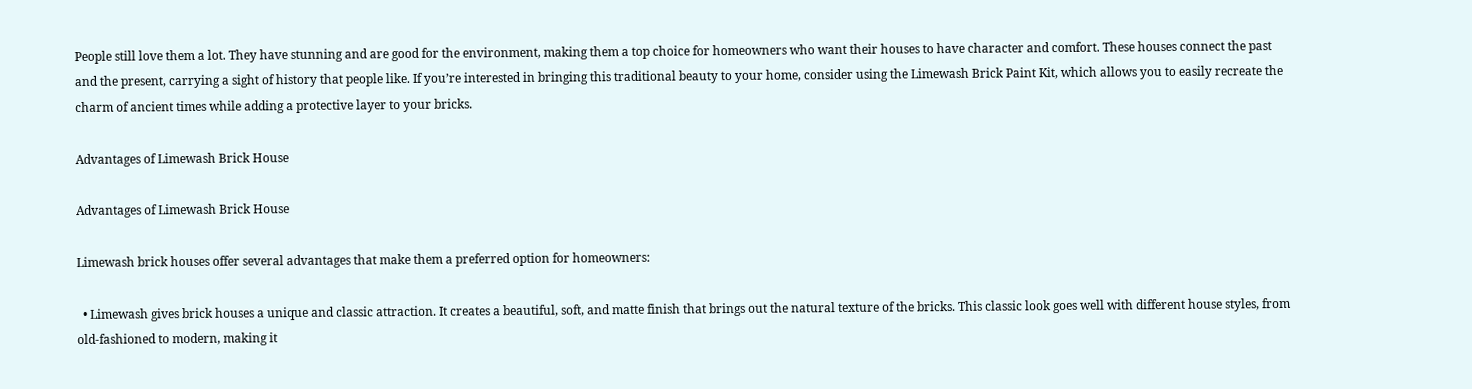People still love them a lot. They have stunning and are good for the environment, making them a top choice for homeowners who want their houses to have character and comfort. These houses connect the past and the present, carrying a sight of history that people like. If you’re interested in bringing this traditional beauty to your home, consider using the Limewash Brick Paint Kit, which allows you to easily recreate the charm of ancient times while adding a protective layer to your bricks.

Advantages of Limewash Brick House

Advantages of Limewash Brick House

Limewash brick houses offer several advantages that make them a preferred option for homeowners:

  • Limewash gives brick houses a unique and classic attraction. It creates a beautiful, soft, and matte finish that brings out the natural texture of the bricks. This classic look goes well with different house styles, from old-fashioned to modern, making it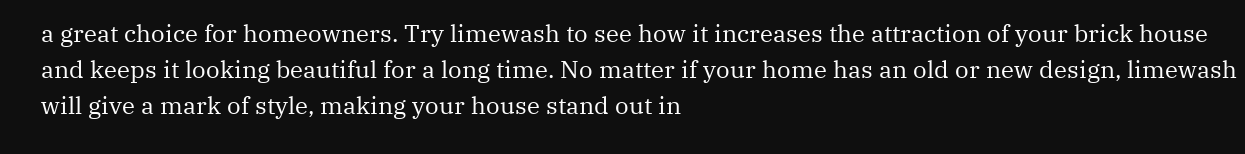a great choice for homeowners. Try limewash to see how it increases the attraction of your brick house and keeps it looking beautiful for a long time. No matter if your home has an old or new design, limewash will give a mark of style, making your house stand out in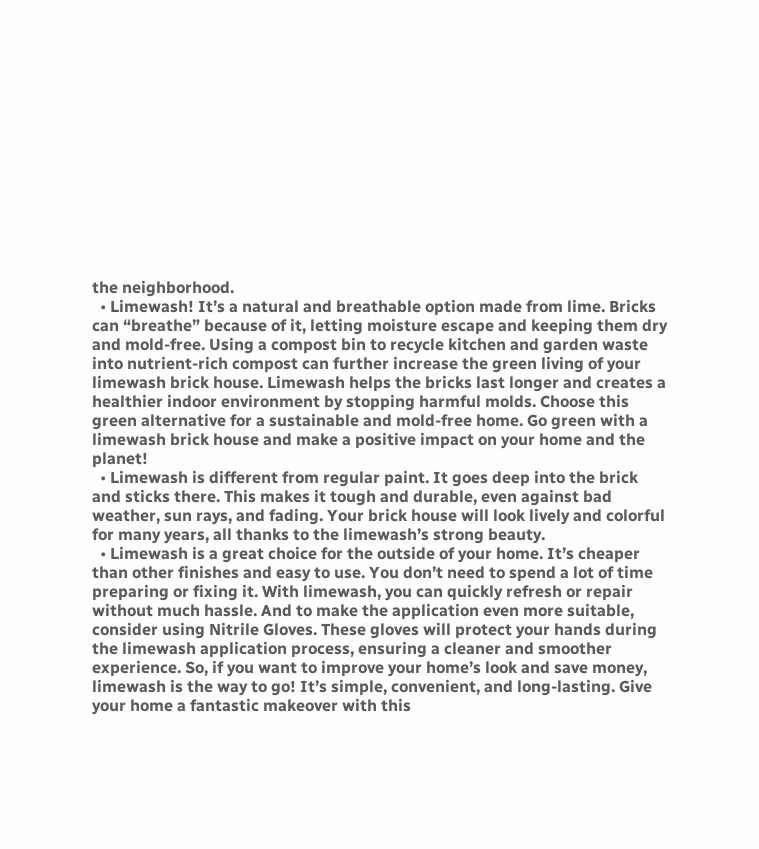the neighborhood.
  • Limewash! It’s a natural and breathable option made from lime. Bricks can “breathe” because of it, letting moisture escape and keeping them dry and mold-free. Using a compost bin to recycle kitchen and garden waste into nutrient-rich compost can further increase the green living of your limewash brick house. Limewash helps the bricks last longer and creates a healthier indoor environment by stopping harmful molds. Choose this green alternative for a sustainable and mold-free home. Go green with a limewash brick house and make a positive impact on your home and the planet!
  • Limewash is different from regular paint. It goes deep into the brick and sticks there. This makes it tough and durable, even against bad weather, sun rays, and fading. Your brick house will look lively and colorful for many years, all thanks to the limewash’s strong beauty.
  • Limewash is a great choice for the outside of your home. It’s cheaper than other finishes and easy to use. You don’t need to spend a lot of time preparing or fixing it. With limewash, you can quickly refresh or repair without much hassle. And to make the application even more suitable, consider using Nitrile Gloves. These gloves will protect your hands during the limewash application process, ensuring a cleaner and smoother experience. So, if you want to improve your home’s look and save money, limewash is the way to go! It’s simple, convenient, and long-lasting. Give your home a fantastic makeover with this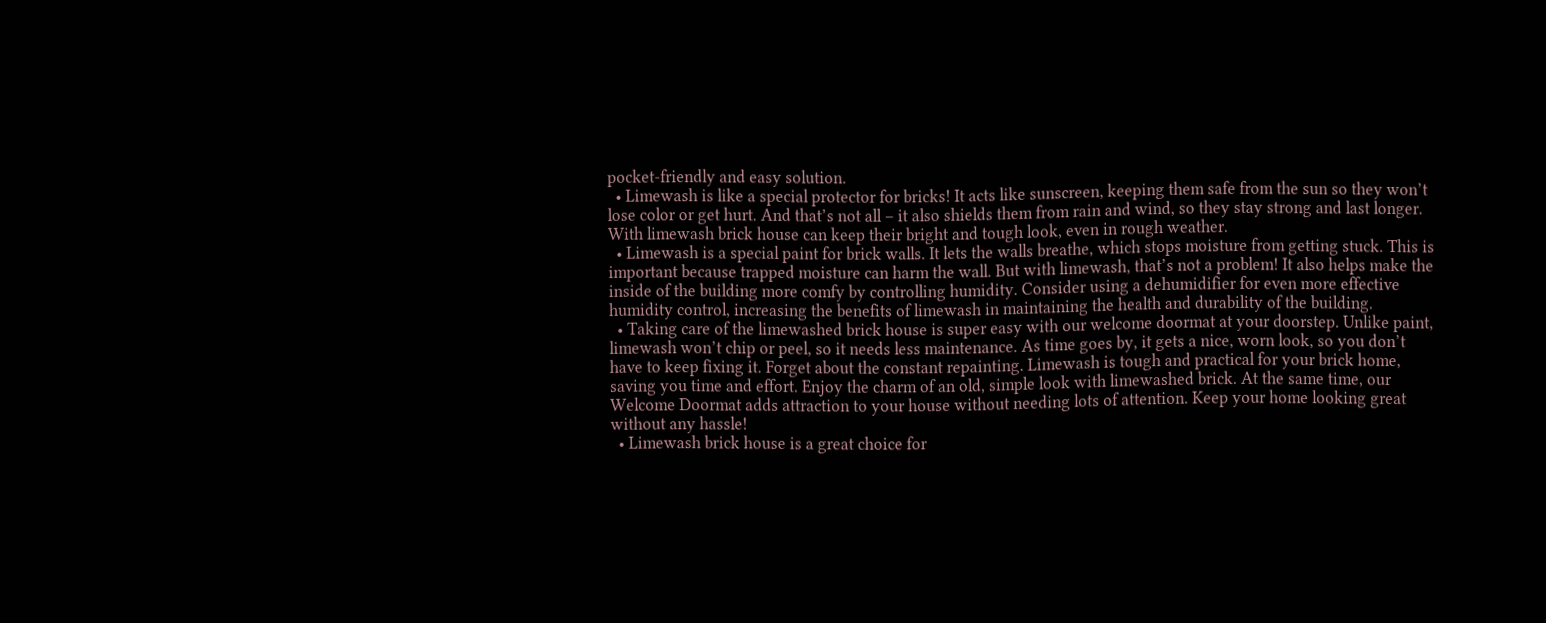pocket-friendly and easy solution.
  • Limewash is like a special protector for bricks! It acts like sunscreen, keeping them safe from the sun so they won’t lose color or get hurt. And that’s not all – it also shields them from rain and wind, so they stay strong and last longer. With limewash brick house can keep their bright and tough look, even in rough weather.
  • Limewash is a special paint for brick walls. It lets the walls breathe, which stops moisture from getting stuck. This is important because trapped moisture can harm the wall. But with limewash, that’s not a problem! It also helps make the inside of the building more comfy by controlling humidity. Consider using a dehumidifier for even more effective humidity control, increasing the benefits of limewash in maintaining the health and durability of the building.
  • Taking care of the limewashed brick house is super easy with our welcome doormat at your doorstep. Unlike paint, limewash won’t chip or peel, so it needs less maintenance. As time goes by, it gets a nice, worn look, so you don’t have to keep fixing it. Forget about the constant repainting. Limewash is tough and practical for your brick home, saving you time and effort. Enjoy the charm of an old, simple look with limewashed brick. At the same time, our Welcome Doormat adds attraction to your house without needing lots of attention. Keep your home looking great without any hassle!
  • Limewash brick house is a great choice for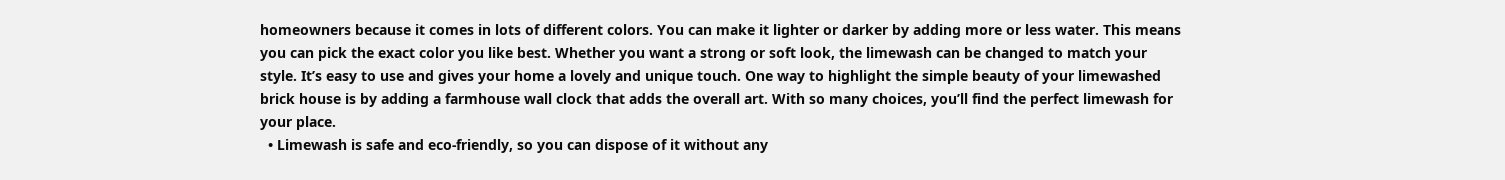homeowners because it comes in lots of different colors. You can make it lighter or darker by adding more or less water. This means you can pick the exact color you like best. Whether you want a strong or soft look, the limewash can be changed to match your style. It’s easy to use and gives your home a lovely and unique touch. One way to highlight the simple beauty of your limewashed brick house is by adding a farmhouse wall clock that adds the overall art. With so many choices, you’ll find the perfect limewash for your place.
  • Limewash is safe and eco-friendly, so you can dispose of it without any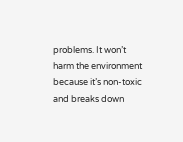problems. It won’t harm the environment because it’s non-toxic and breaks down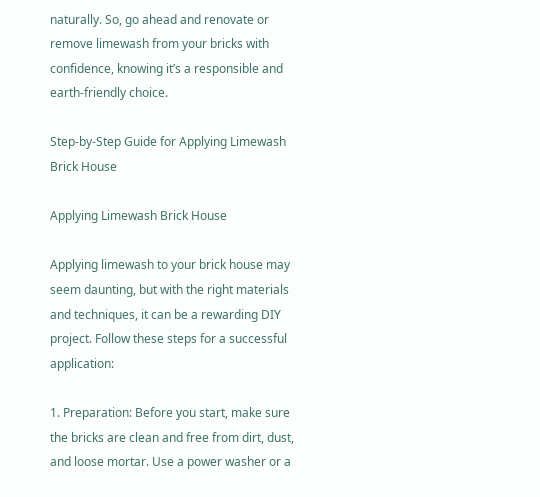naturally. So, go ahead and renovate or remove limewash from your bricks with confidence, knowing it’s a responsible and earth-friendly choice.

Step-by-Step Guide for Applying Limewash Brick House

Applying Limewash Brick House

Applying limewash to your brick house may seem daunting, but with the right materials and techniques, it can be a rewarding DIY project. Follow these steps for a successful application:

1. Preparation: Before you start, make sure the bricks are clean and free from dirt, dust, and loose mortar. Use a power washer or a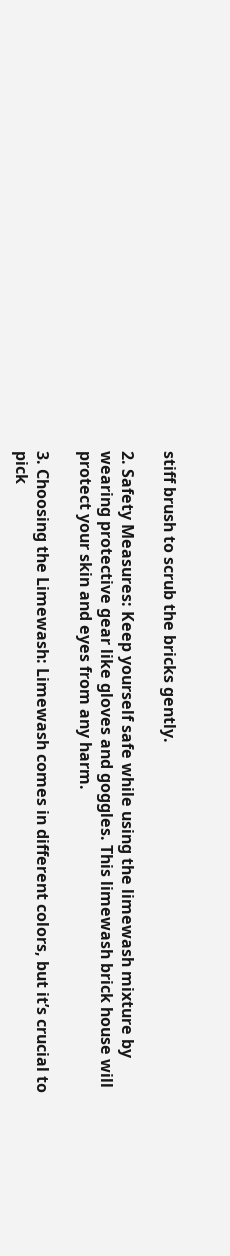stiff brush to scrub the bricks gently.

2. Safety Measures: Keep yourself safe while using the limewash mixture by wearing protective gear like gloves and goggles. This limewash brick house will protect your skin and eyes from any harm.

3. Choosing the Limewash: Limewash comes in different colors, but it’s crucial to pick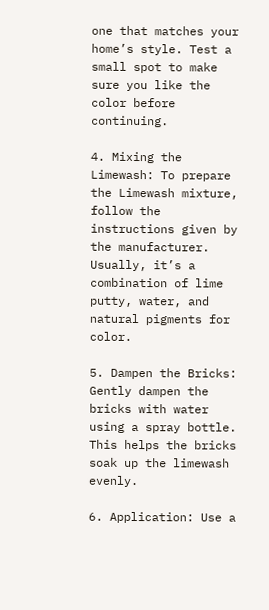one that matches your home’s style. Test a small spot to make sure you like the color before continuing.

4. Mixing the Limewash: To prepare the Limewash mixture, follow the instructions given by the manufacturer. Usually, it’s a combination of lime putty, water, and natural pigments for color.

5. Dampen the Bricks: Gently dampen the bricks with water using a spray bottle. This helps the bricks soak up the limewash evenly.

6. Application: Use a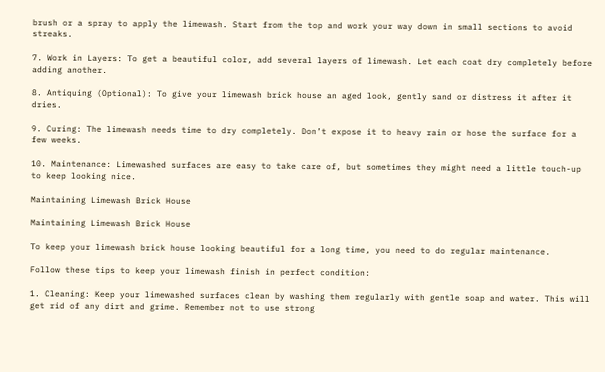brush or a spray to apply the limewash. Start from the top and work your way down in small sections to avoid streaks.

7. Work in Layers: To get a beautiful color, add several layers of limewash. Let each coat dry completely before adding another.

8. Antiquing (Optional): To give your limewash brick house an aged look, gently sand or distress it after it dries.

9. Curing: The limewash needs time to dry completely. Don’t expose it to heavy rain or hose the surface for a few weeks.

10. Maintenance: Limewashed surfaces are easy to take care of, but sometimes they might need a little touch-up to keep looking nice.

Maintaining Limewash Brick House

Maintaining Limewash Brick House

To keep your limewash brick house looking beautiful for a long time, you need to do regular maintenance.

Follow these tips to keep your limewash finish in perfect condition:

1. Cleaning: Keep your limewashed surfaces clean by washing them regularly with gentle soap and water. This will get rid of any dirt and grime. Remember not to use strong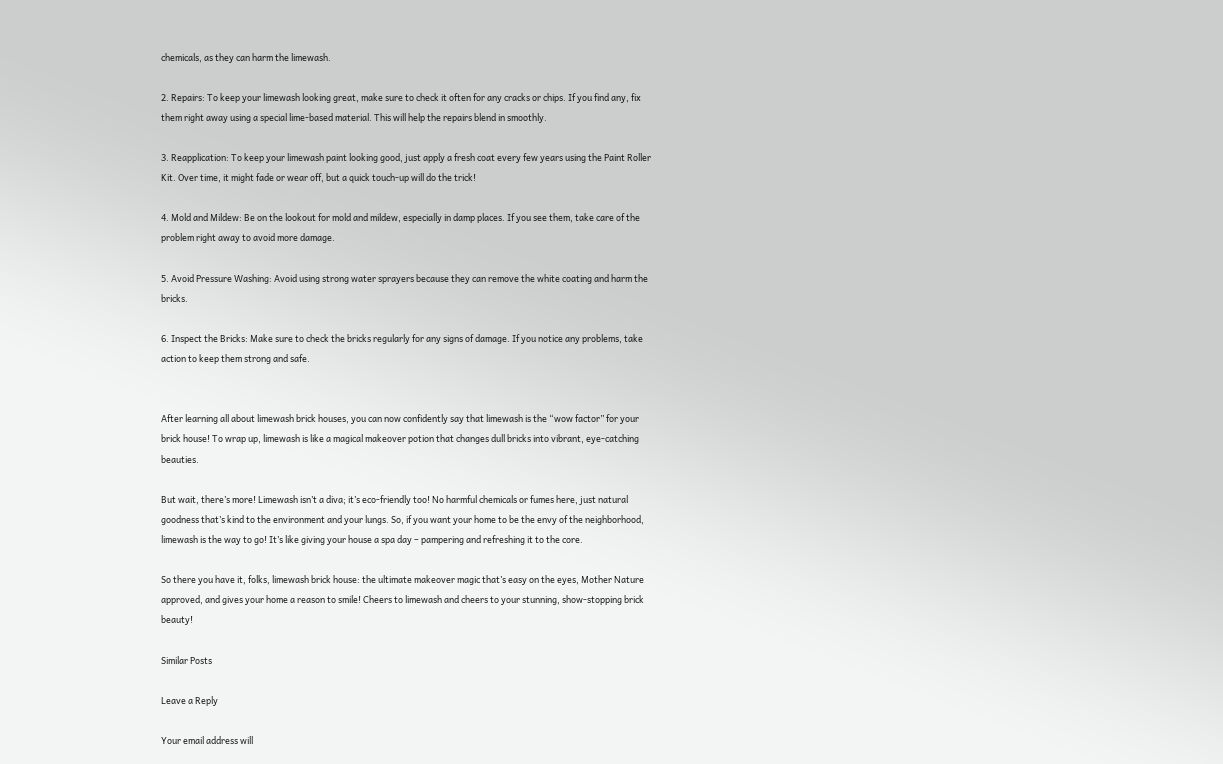chemicals, as they can harm the limewash.

2. Repairs: To keep your limewash looking great, make sure to check it often for any cracks or chips. If you find any, fix them right away using a special lime-based material. This will help the repairs blend in smoothly.

3. Reapplication: To keep your limewash paint looking good, just apply a fresh coat every few years using the Paint Roller Kit. Over time, it might fade or wear off, but a quick touch-up will do the trick!

4. Mold and Mildew: Be on the lookout for mold and mildew, especially in damp places. If you see them, take care of the problem right away to avoid more damage.

5. Avoid Pressure Washing: Avoid using strong water sprayers because they can remove the white coating and harm the bricks.

6. Inspect the Bricks: Make sure to check the bricks regularly for any signs of damage. If you notice any problems, take action to keep them strong and safe.


After learning all about limewash brick houses, you can now confidently say that limewash is the “wow factor” for your brick house! To wrap up, limewash is like a magical makeover potion that changes dull bricks into vibrant, eye-catching beauties.

But wait, there’s more! Limewash isn’t a diva; it’s eco-friendly too! No harmful chemicals or fumes here, just natural goodness that’s kind to the environment and your lungs. So, if you want your home to be the envy of the neighborhood, limewash is the way to go! It’s like giving your house a spa day – pampering and refreshing it to the core.

So there you have it, folks, limewash brick house: the ultimate makeover magic that’s easy on the eyes, Mother Nature approved, and gives your home a reason to smile! Cheers to limewash and cheers to your stunning, show-stopping brick beauty!

Similar Posts

Leave a Reply

Your email address will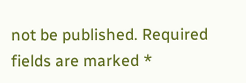not be published. Required fields are marked *